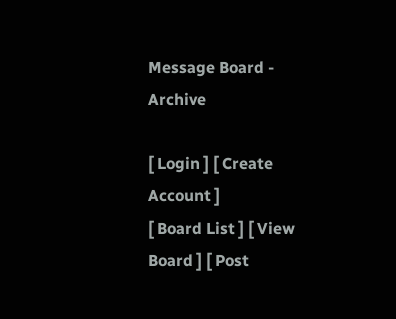Message Board -  Archive

[ Login ] [ Create Account ]
[ Board List ] [ View Board ] [ Post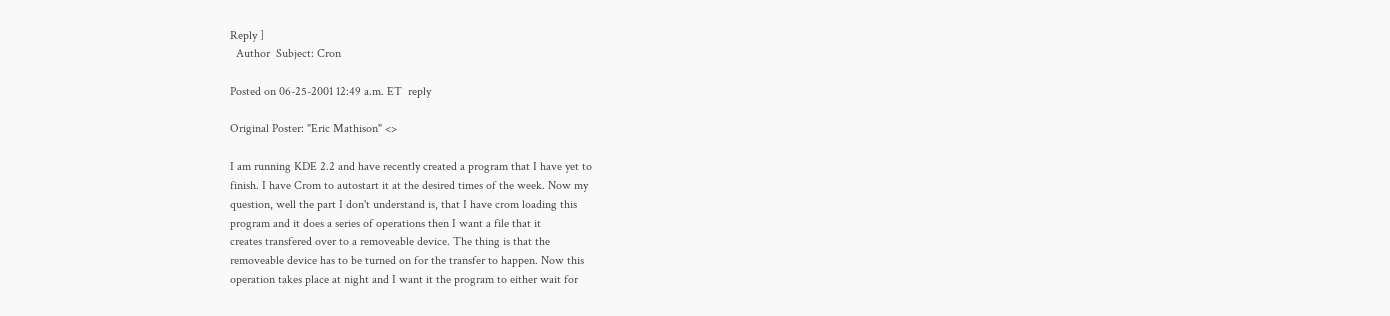Reply ]
  Author  Subject: Cron

Posted on 06-25-2001 12:49 a.m. ET  reply

Original Poster: "Eric Mathison" <>

I am running KDE 2.2 and have recently created a program that I have yet to
finish. I have Crom to autostart it at the desired times of the week. Now my
question, well the part I don't understand is, that I have crom loading this
program and it does a series of operations then I want a file that it
creates transfered over to a removeable device. The thing is that the
removeable device has to be turned on for the transfer to happen. Now this
operation takes place at night and I want it the program to either wait for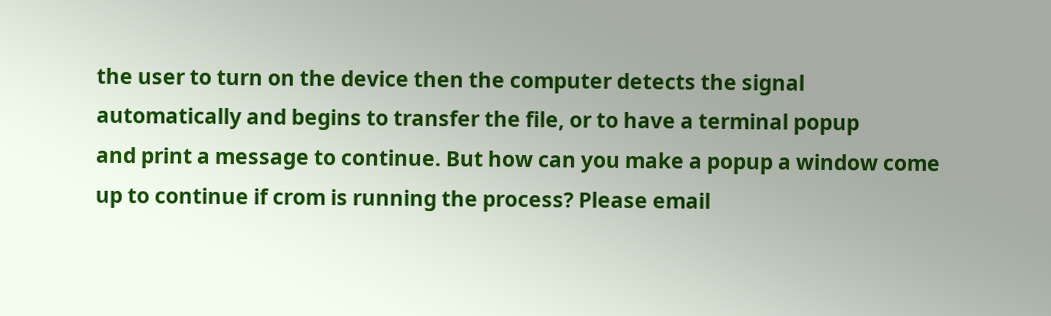the user to turn on the device then the computer detects the signal
automatically and begins to transfer the file, or to have a terminal popup
and print a message to continue. But how can you make a popup a window come
up to continue if crom is running the process? Please email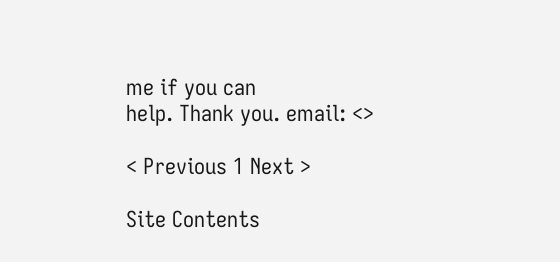me if you can
help. Thank you. email: <>

< Previous 1 Next >

Site Contents